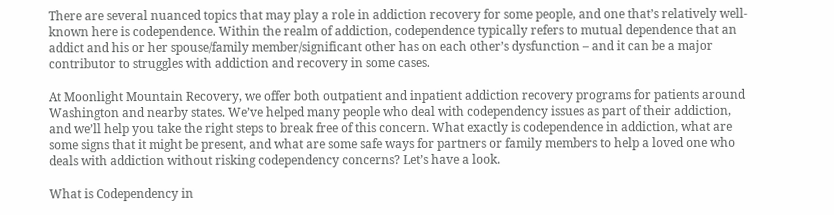There are several nuanced topics that may play a role in addiction recovery for some people, and one that’s relatively well-known here is codependence. Within the realm of addiction, codependence typically refers to mutual dependence that an addict and his or her spouse/family member/significant other has on each other’s dysfunction – and it can be a major contributor to struggles with addiction and recovery in some cases.

At Moonlight Mountain Recovery, we offer both outpatient and inpatient addiction recovery programs for patients around Washington and nearby states. We’ve helped many people who deal with codependency issues as part of their addiction, and we’ll help you take the right steps to break free of this concern. What exactly is codependence in addiction, what are some signs that it might be present, and what are some safe ways for partners or family members to help a loved one who deals with addiction without risking codependency concerns? Let’s have a look.

What is Codependency in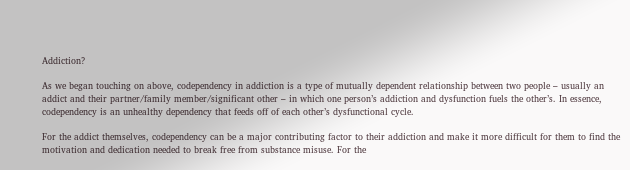Addiction?

As we began touching on above, codependency in addiction is a type of mutually dependent relationship between two people – usually an addict and their partner/family member/significant other – in which one person’s addiction and dysfunction fuels the other’s. In essence, codependency is an unhealthy dependency that feeds off of each other’s dysfunctional cycle.

For the addict themselves, codependency can be a major contributing factor to their addiction and make it more difficult for them to find the motivation and dedication needed to break free from substance misuse. For the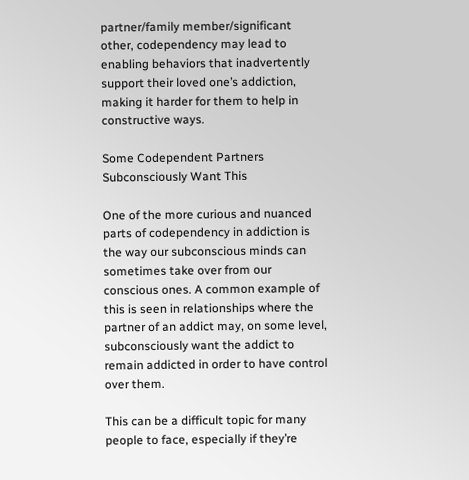partner/family member/significant other, codependency may lead to enabling behaviors that inadvertently support their loved one’s addiction, making it harder for them to help in constructive ways.

Some Codependent Partners Subconsciously Want This

One of the more curious and nuanced parts of codependency in addiction is the way our subconscious minds can sometimes take over from our conscious ones. A common example of this is seen in relationships where the partner of an addict may, on some level, subconsciously want the addict to remain addicted in order to have control over them.

This can be a difficult topic for many people to face, especially if they’re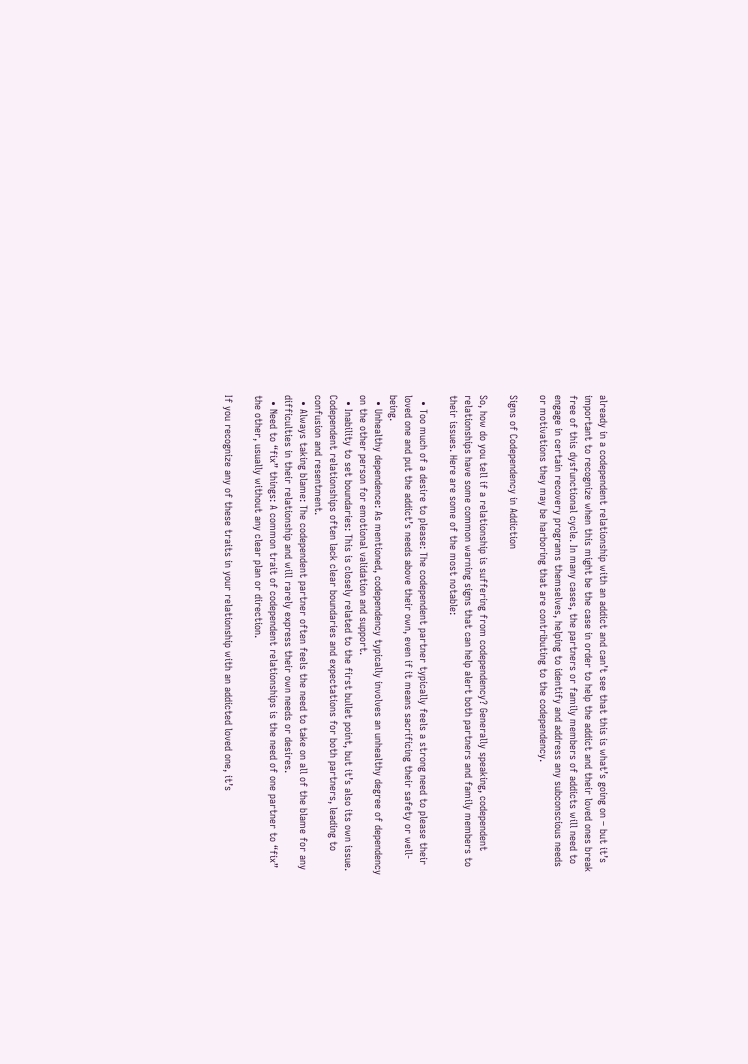already in a codependent relationship with an addict and can’t see that this is what’s going on – but it’s important to recognize when this might be the case in order to help the addict and their loved ones break free of this dysfunctional cycle. In many cases, the partners or family members of addicts will need to engage in certain recovery programs themselves, helping to identify and address any subconscious needs or motivations they may be harboring that are contributing to the codependency.

Signs of Codependency in Addiction

So, how do you tell if a relationship is suffering from codependency? Generally speaking, codependent relationships have some common warning signs that can help alert both partners and family members to their issues. Here are some of the most notable:

  • Too much of a desire to please: The codependent partner typically feels a strong need to please their loved one and put the addict’s needs above their own, even if it means sacrificing their safety or well-being.
  • Unhealthy dependence: As mentioned, codependency typically involves an unhealthy degree of dependency on the other person for emotional validation and support.
  • Inability to set boundaries: This is closely related to the first bullet point, but it’s also its own issue. Codependent relationships often lack clear boundaries and expectations for both partners, leading to confusion and resentment.
  • Always taking blame: The codependent partner often feels the need to take on all of the blame for any difficulties in their relationship and will rarely express their own needs or desires.
  • Need to “fix” things: A common trait of codependent relationships is the need of one partner to “fix” the other, usually without any clear plan or direction.

If you recognize any of these traits in your relationship with an addicted loved one, it’s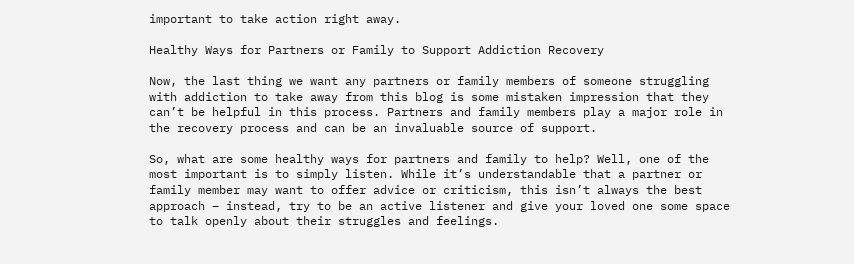important to take action right away.

Healthy Ways for Partners or Family to Support Addiction Recovery

Now, the last thing we want any partners or family members of someone struggling with addiction to take away from this blog is some mistaken impression that they can’t be helpful in this process. Partners and family members play a major role in the recovery process and can be an invaluable source of support.

So, what are some healthy ways for partners and family to help? Well, one of the most important is to simply listen. While it’s understandable that a partner or family member may want to offer advice or criticism, this isn’t always the best approach – instead, try to be an active listener and give your loved one some space to talk openly about their struggles and feelings.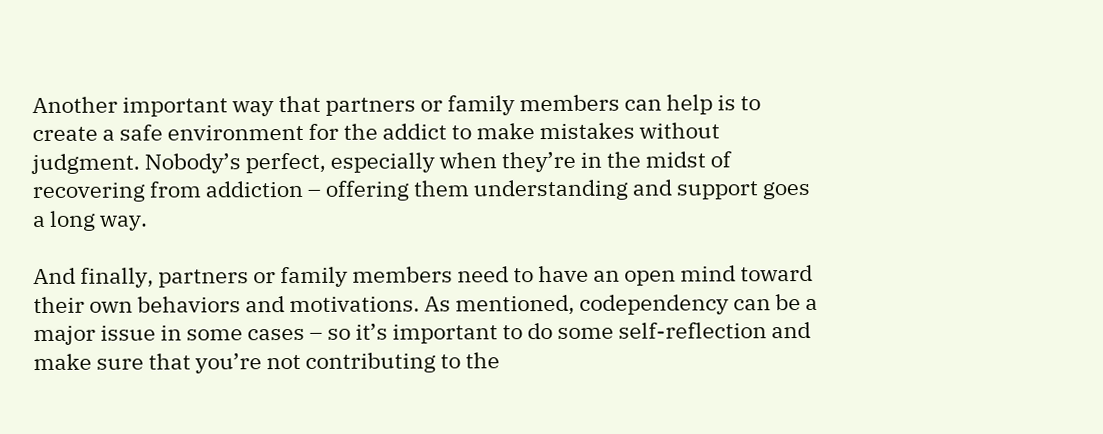Another important way that partners or family members can help is to create a safe environment for the addict to make mistakes without judgment. Nobody’s perfect, especially when they’re in the midst of recovering from addiction – offering them understanding and support goes a long way.

And finally, partners or family members need to have an open mind toward their own behaviors and motivations. As mentioned, codependency can be a major issue in some cases – so it’s important to do some self-reflection and make sure that you’re not contributing to the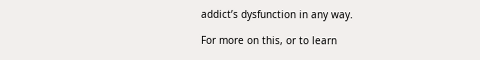addict’s dysfunction in any way.

For more on this, or to learn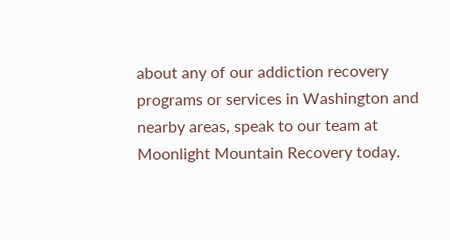about any of our addiction recovery programs or services in Washington and nearby areas, speak to our team at Moonlight Mountain Recovery today.